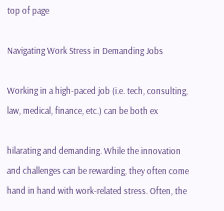top of page

Navigating Work Stress in Demanding Jobs

Working in a high-paced job (i.e. tech, consulting, law, medical, finance, etc.) can be both ex

hilarating and demanding. While the innovation and challenges can be rewarding, they often come hand in hand with work-related stress. Often, the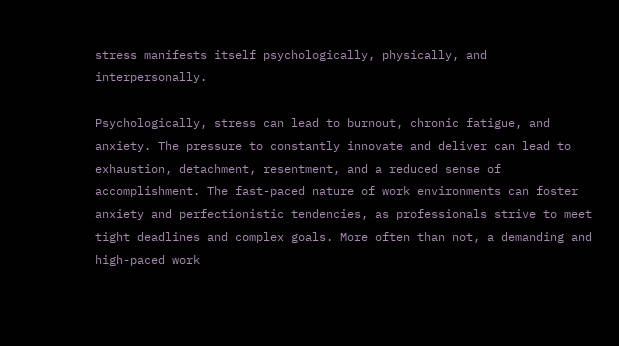stress manifests itself psychologically, physically, and interpersonally.

Psychologically, stress can lead to burnout, chronic fatigue, and anxiety. The pressure to constantly innovate and deliver can lead to exhaustion, detachment, resentment, and a reduced sense of accomplishment. The fast-paced nature of work environments can foster anxiety and perfectionistic tendencies, as professionals strive to meet tight deadlines and complex goals. More often than not, a demanding and high-paced work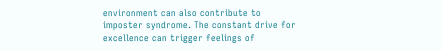environment can also contribute to imposter syndrome. The constant drive for excellence can trigger feelings of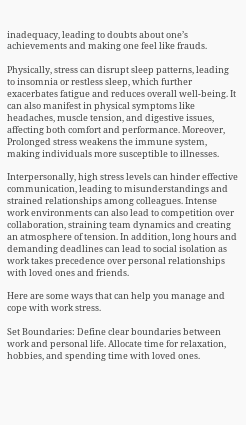inadequacy, leading to doubts about one’s achievements and making one feel like frauds.

Physically, stress can disrupt sleep patterns, leading to insomnia or restless sleep, which further exacerbates fatigue and reduces overall well-being. It can also manifest in physical symptoms like headaches, muscle tension, and digestive issues, affecting both comfort and performance. Moreover, Prolonged stress weakens the immune system, making individuals more susceptible to illnesses.

Interpersonally, high stress levels can hinder effective communication, leading to misunderstandings and strained relationships among colleagues. Intense work environments can also lead to competition over collaboration, straining team dynamics and creating an atmosphere of tension. In addition, long hours and demanding deadlines can lead to social isolation as work takes precedence over personal relationships with loved ones and friends.

Here are some ways that can help you manage and cope with work stress.

Set Boundaries: Define clear boundaries between work and personal life. Allocate time for relaxation, hobbies, and spending time with loved ones.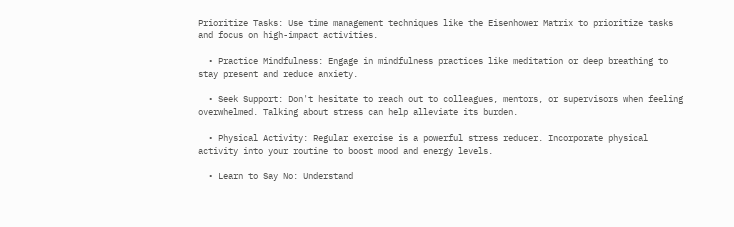Prioritize Tasks: Use time management techniques like the Eisenhower Matrix to prioritize tasks and focus on high-impact activities.

  • Practice Mindfulness: Engage in mindfulness practices like meditation or deep breathing to stay present and reduce anxiety.

  • Seek Support: Don't hesitate to reach out to colleagues, mentors, or supervisors when feeling overwhelmed. Talking about stress can help alleviate its burden.

  • Physical Activity: Regular exercise is a powerful stress reducer. Incorporate physical activity into your routine to boost mood and energy levels.

  • Learn to Say No: Understand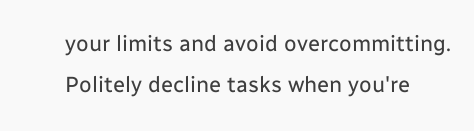your limits and avoid overcommitting. Politely decline tasks when you're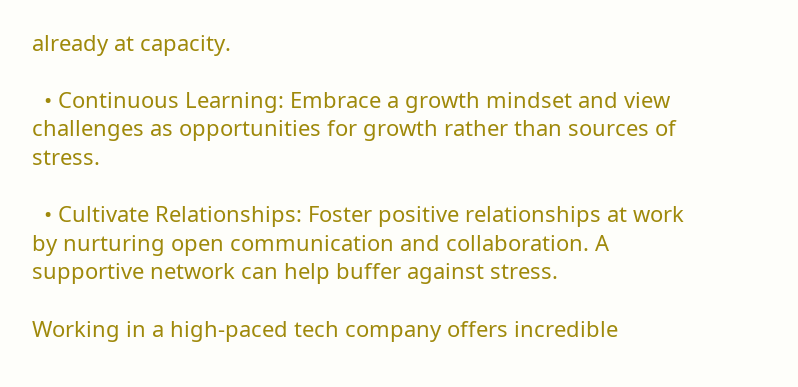already at capacity.

  • Continuous Learning: Embrace a growth mindset and view challenges as opportunities for growth rather than sources of stress.

  • Cultivate Relationships: Foster positive relationships at work by nurturing open communication and collaboration. A supportive network can help buffer against stress.

Working in a high-paced tech company offers incredible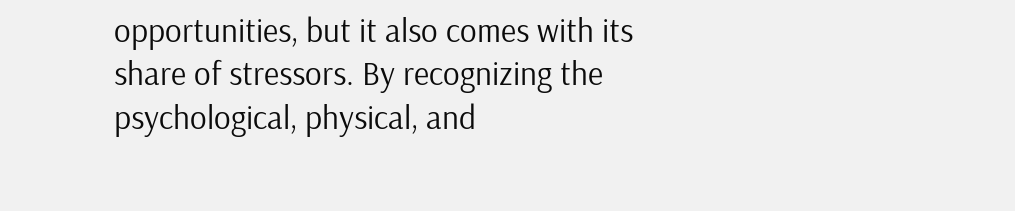opportunities, but it also comes with its share of stressors. By recognizing the psychological, physical, and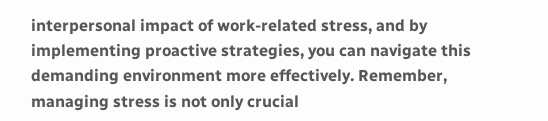interpersonal impact of work-related stress, and by implementing proactive strategies, you can navigate this demanding environment more effectively. Remember, managing stress is not only crucial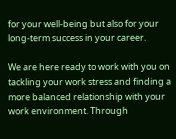for your well-being but also for your long-term success in your career.

We are here ready to work with you on tackling your work stress and finding a more balanced relationship with your work environment. Through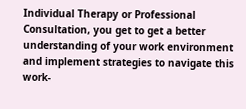Individual Therapy or Professional Consultation, you get to get a better understanding of your work environment and implement strategies to navigate this work-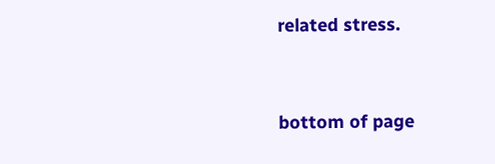related stress.


bottom of page